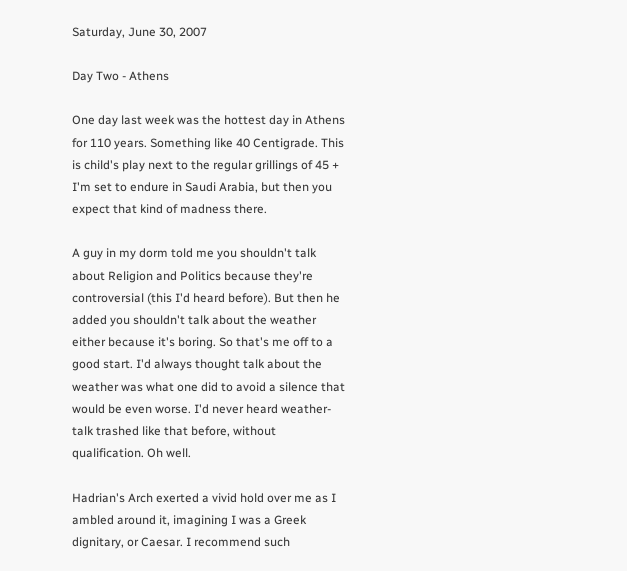Saturday, June 30, 2007

Day Two - Athens

One day last week was the hottest day in Athens for 110 years. Something like 40 Centigrade. This is child's play next to the regular grillings of 45 + I'm set to endure in Saudi Arabia, but then you expect that kind of madness there.

A guy in my dorm told me you shouldn't talk about Religion and Politics because they're controversial (this I'd heard before). But then he added you shouldn't talk about the weather either because it's boring. So that's me off to a good start. I'd always thought talk about the weather was what one did to avoid a silence that would be even worse. I'd never heard weather-talk trashed like that before, without qualification. Oh well.

Hadrian's Arch exerted a vivid hold over me as I ambled around it, imagining I was a Greek dignitary, or Caesar. I recommend such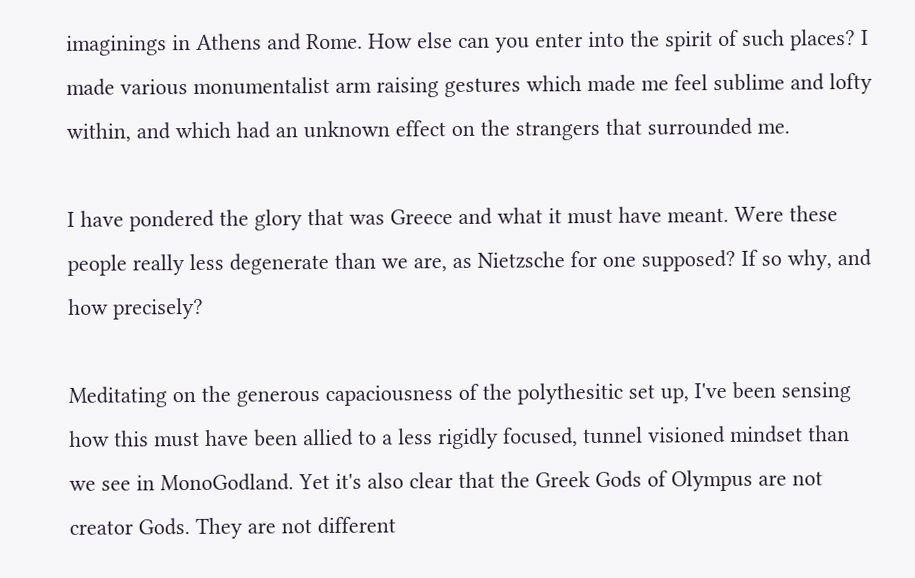imaginings in Athens and Rome. How else can you enter into the spirit of such places? I made various monumentalist arm raising gestures which made me feel sublime and lofty within, and which had an unknown effect on the strangers that surrounded me.

I have pondered the glory that was Greece and what it must have meant. Were these people really less degenerate than we are, as Nietzsche for one supposed? If so why, and how precisely?

Meditating on the generous capaciousness of the polythesitic set up, I've been sensing how this must have been allied to a less rigidly focused, tunnel visioned mindset than we see in MonoGodland. Yet it's also clear that the Greek Gods of Olympus are not creator Gods. They are not different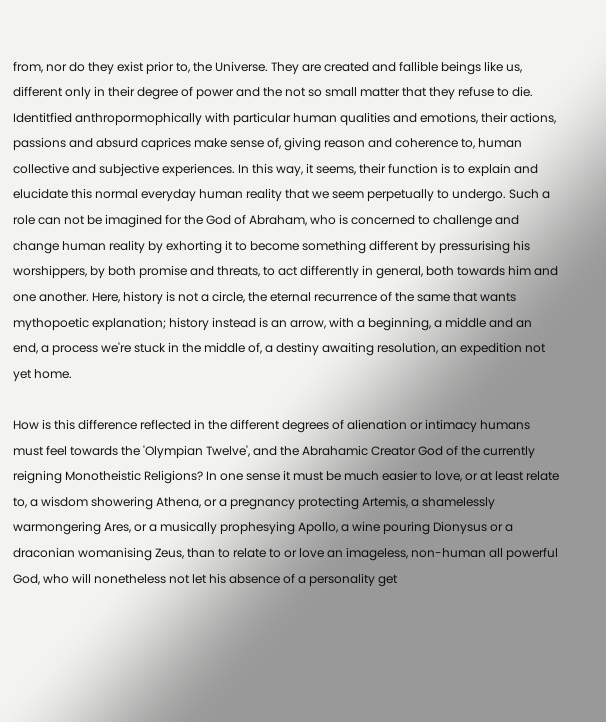from, nor do they exist prior to, the Universe. They are created and fallible beings like us, different only in their degree of power and the not so small matter that they refuse to die. Identitfied anthropormophically with particular human qualities and emotions, their actions, passions and absurd caprices make sense of, giving reason and coherence to, human collective and subjective experiences. In this way, it seems, their function is to explain and elucidate this normal everyday human reality that we seem perpetually to undergo. Such a role can not be imagined for the God of Abraham, who is concerned to challenge and change human reality by exhorting it to become something different by pressurising his worshippers, by both promise and threats, to act differently in general, both towards him and one another. Here, history is not a circle, the eternal recurrence of the same that wants mythopoetic explanation; history instead is an arrow, with a beginning, a middle and an end, a process we're stuck in the middle of, a destiny awaiting resolution, an expedition not yet home.

How is this difference reflected in the different degrees of alienation or intimacy humans must feel towards the 'Olympian Twelve', and the Abrahamic Creator God of the currently reigning Monotheistic Religions? In one sense it must be much easier to love, or at least relate to, a wisdom showering Athena, or a pregnancy protecting Artemis, a shamelessly warmongering Ares, or a musically prophesying Apollo, a wine pouring Dionysus or a draconian womanising Zeus, than to relate to or love an imageless, non-human all powerful God, who will nonetheless not let his absence of a personality get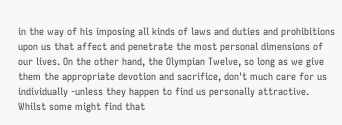in the way of his imposing all kinds of laws and duties and prohibitions upon us that affect and penetrate the most personal dimensions of our lives. On the other hand, the Olympian Twelve, so long as we give them the appropriate devotion and sacrifice, don't much care for us individually -unless they happen to find us personally attractive. Whilst some might find that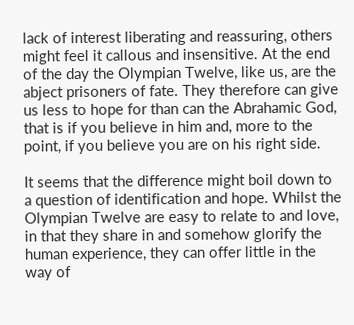lack of interest liberating and reassuring, others might feel it callous and insensitive. At the end of the day the Olympian Twelve, like us, are the abject prisoners of fate. They therefore can give us less to hope for than can the Abrahamic God, that is if you believe in him and, more to the point, if you believe you are on his right side.

It seems that the difference might boil down to a question of identification and hope. Whilst the Olympian Twelve are easy to relate to and love, in that they share in and somehow glorify the human experience, they can offer little in the way of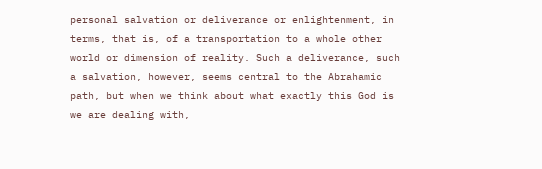personal salvation or deliverance or enlightenment, in terms, that is, of a transportation to a whole other world or dimension of reality. Such a deliverance, such a salvation, however, seems central to the Abrahamic path, but when we think about what exactly this God is we are dealing with,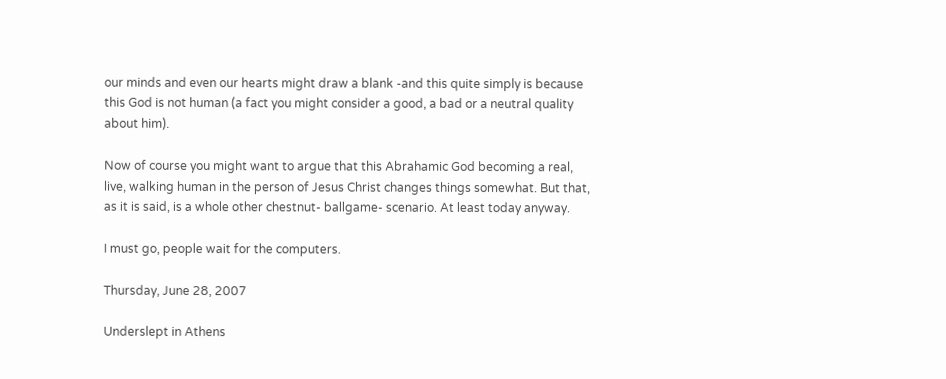our minds and even our hearts might draw a blank -and this quite simply is because this God is not human (a fact you might consider a good, a bad or a neutral quality about him).

Now of course you might want to argue that this Abrahamic God becoming a real, live, walking human in the person of Jesus Christ changes things somewhat. But that, as it is said, is a whole other chestnut- ballgame- scenario. At least today anyway.

I must go, people wait for the computers.

Thursday, June 28, 2007

Underslept in Athens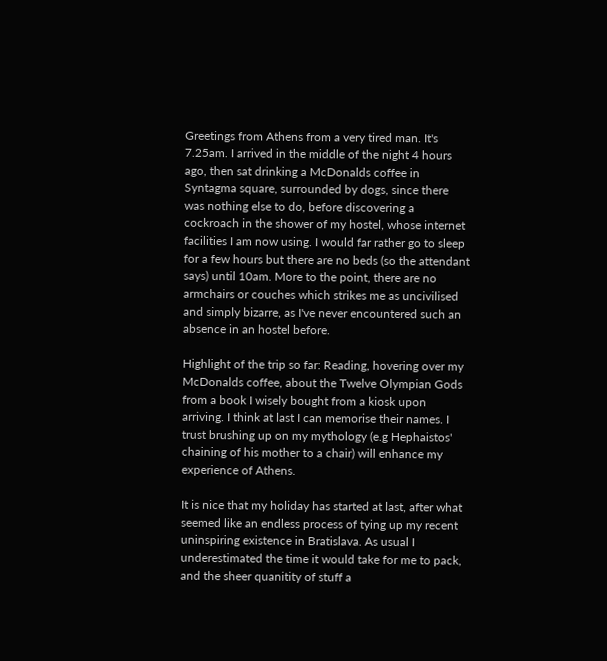Greetings from Athens from a very tired man. It's 7.25am. I arrived in the middle of the night 4 hours ago, then sat drinking a McDonalds coffee in Syntagma square, surrounded by dogs, since there was nothing else to do, before discovering a cockroach in the shower of my hostel, whose internet facilities I am now using. I would far rather go to sleep for a few hours but there are no beds (so the attendant says) until 10am. More to the point, there are no armchairs or couches which strikes me as uncivilised and simply bizarre, as I've never encountered such an absence in an hostel before.

Highlight of the trip so far: Reading, hovering over my McDonalds coffee, about the Twelve Olympian Gods from a book I wisely bought from a kiosk upon arriving. I think at last I can memorise their names. I trust brushing up on my mythology (e.g Hephaistos' chaining of his mother to a chair) will enhance my experience of Athens.

It is nice that my holiday has started at last, after what seemed like an endless process of tying up my recent uninspiring existence in Bratislava. As usual I underestimated the time it would take for me to pack, and the sheer quanitity of stuff a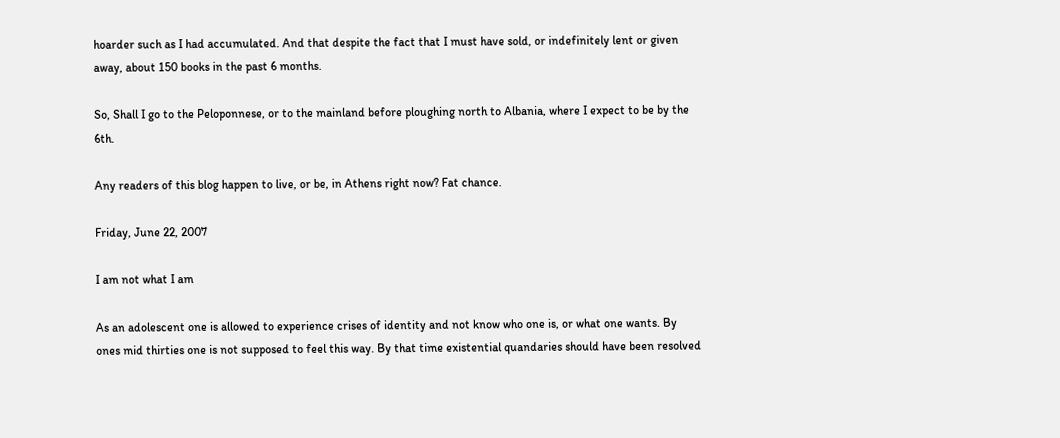hoarder such as I had accumulated. And that despite the fact that I must have sold, or indefinitely lent or given away, about 150 books in the past 6 months.

So, Shall I go to the Peloponnese, or to the mainland before ploughing north to Albania, where I expect to be by the 6th.

Any readers of this blog happen to live, or be, in Athens right now? Fat chance.

Friday, June 22, 2007

I am not what I am

As an adolescent one is allowed to experience crises of identity and not know who one is, or what one wants. By ones mid thirties one is not supposed to feel this way. By that time existential quandaries should have been resolved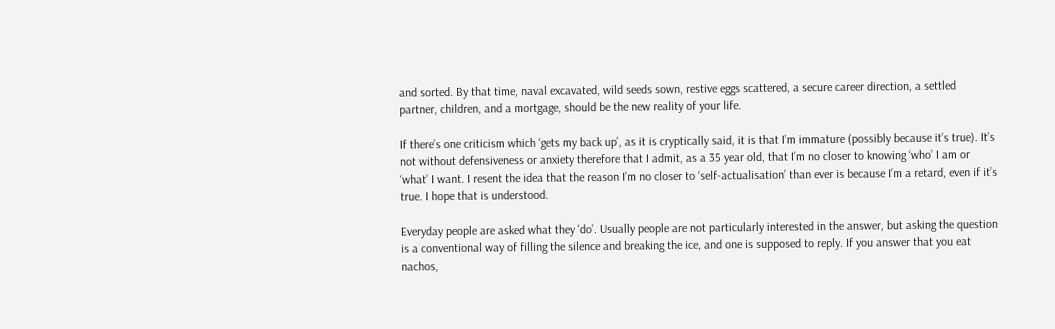and sorted. By that time, naval excavated, wild seeds sown, restive eggs scattered, a secure career direction, a settled partner, children, and a mortgage, should be the new reality of your life.

If there’s one criticism which ‘gets my back up’, as it is cryptically said, it is that I’m immature (possibly because it’s true). It’s not without defensiveness or anxiety therefore that I admit, as a 35 year old, that I’m no closer to knowing ‘who’ I am or ‘what’ I want. I resent the idea that the reason I’m no closer to ‘self-actualisation’ than ever is because I’m a retard, even if it’s true. I hope that is understood.

Everyday people are asked what they 'do’. Usually people are not particularly interested in the answer, but asking the question is a conventional way of filling the silence and breaking the ice, and one is supposed to reply. If you answer that you eat nachos,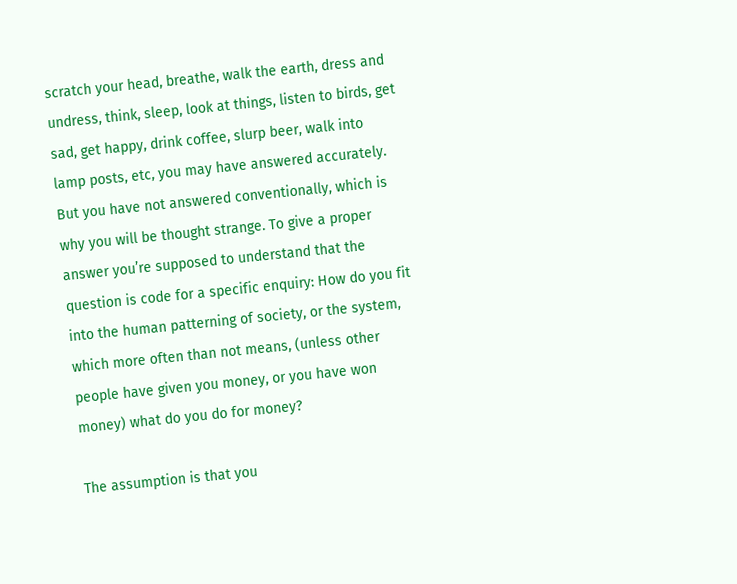scratch your head, breathe, walk the earth, dress and undress, think, sleep, look at things, listen to birds, get sad, get happy, drink coffee, slurp beer, walk into lamp posts, etc, you may have answered accurately. But you have not answered conventionally, which is why you will be thought strange. To give a proper answer you’re supposed to understand that the question is code for a specific enquiry: How do you fit into the human patterning of society, or the system, which more often than not means, (unless other people have given you money, or you have won money) what do you do for money?

The assumption is that you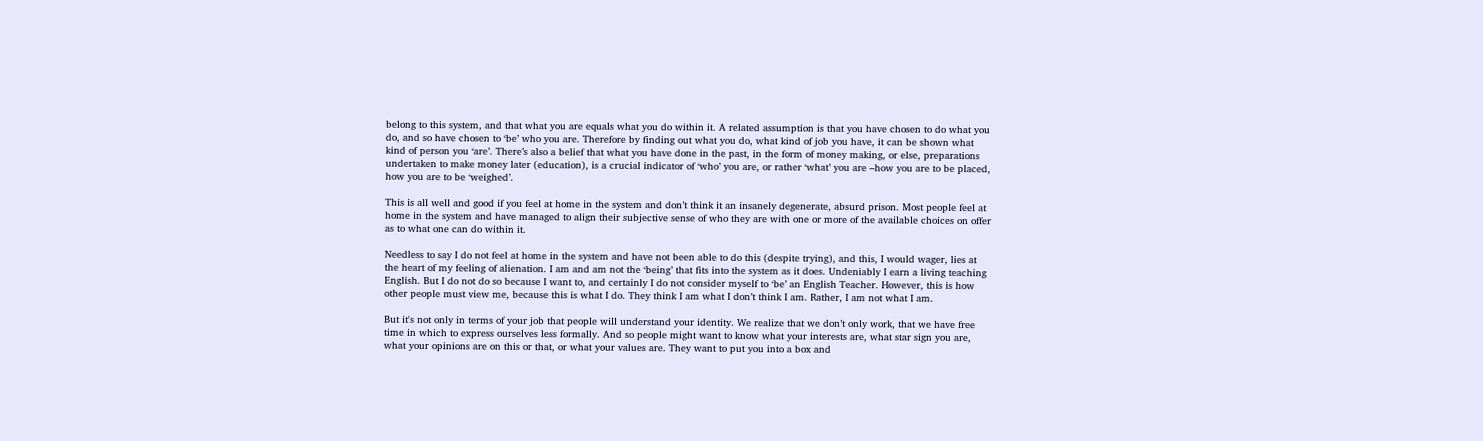belong to this system, and that what you are equals what you do within it. A related assumption is that you have chosen to do what you do, and so have chosen to ‘be’ who you are. Therefore by finding out what you do, what kind of job you have, it can be shown what kind of person you ‘are’. There’s also a belief that what you have done in the past, in the form of money making, or else, preparations undertaken to make money later (education), is a crucial indicator of ‘who’ you are, or rather ‘what’ you are –how you are to be placed, how you are to be ‘weighed’.

This is all well and good if you feel at home in the system and don’t think it an insanely degenerate, absurd prison. Most people feel at home in the system and have managed to align their subjective sense of who they are with one or more of the available choices on offer as to what one can do within it.

Needless to say I do not feel at home in the system and have not been able to do this (despite trying), and this, I would wager, lies at the heart of my feeling of alienation. I am and am not the ‘being’ that fits into the system as it does. Undeniably I earn a living teaching English. But I do not do so because I want to, and certainly I do not consider myself to ‘be’ an English Teacher. However, this is how other people must view me, because this is what I do. They think I am what I don’t think I am. Rather, I am not what I am.

But it's not only in terms of your job that people will understand your identity. We realize that we don’t only work, that we have free time in which to express ourselves less formally. And so people might want to know what your interests are, what star sign you are, what your opinions are on this or that, or what your values are. They want to put you into a box and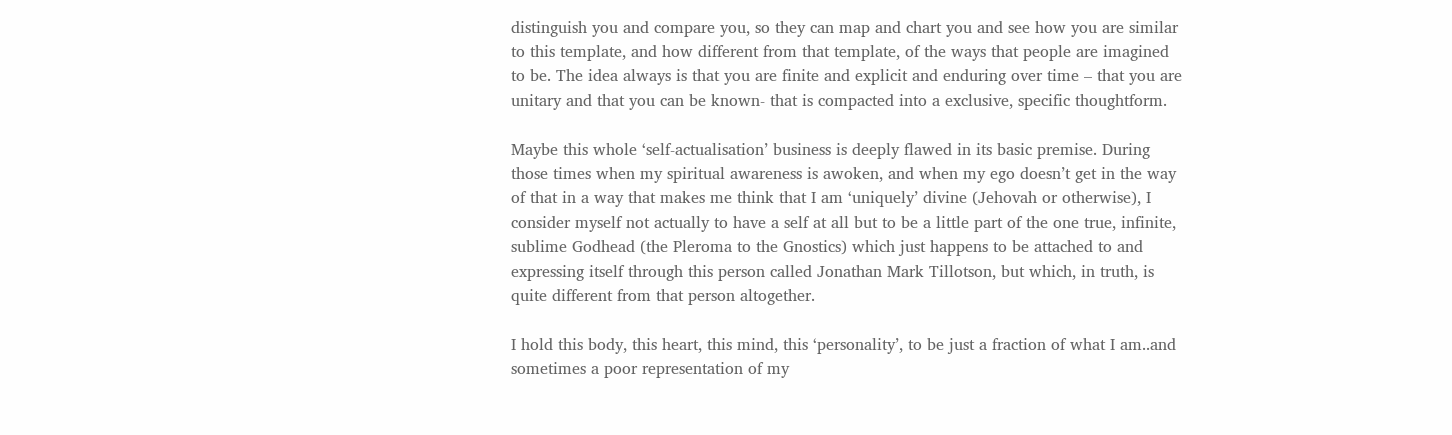distinguish you and compare you, so they can map and chart you and see how you are similar to this template, and how different from that template, of the ways that people are imagined to be. The idea always is that you are finite and explicit and enduring over time – that you are unitary and that you can be known- that is compacted into a exclusive, specific thoughtform.

Maybe this whole ‘self-actualisation’ business is deeply flawed in its basic premise. During those times when my spiritual awareness is awoken, and when my ego doesn’t get in the way of that in a way that makes me think that I am ‘uniquely’ divine (Jehovah or otherwise), I consider myself not actually to have a self at all but to be a little part of the one true, infinite, sublime Godhead (the Pleroma to the Gnostics) which just happens to be attached to and expressing itself through this person called Jonathan Mark Tillotson, but which, in truth, is quite different from that person altogether.

I hold this body, this heart, this mind, this ‘personality’, to be just a fraction of what I am..and sometimes a poor representation of my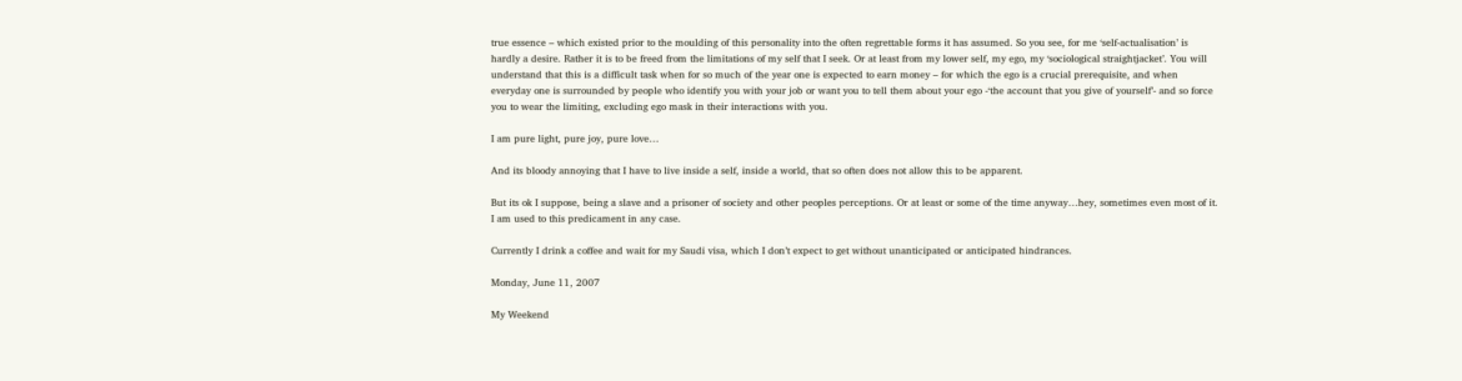true essence – which existed prior to the moulding of this personality into the often regrettable forms it has assumed. So you see, for me ‘self-actualisation’ is hardly a desire. Rather it is to be freed from the limitations of my self that I seek. Or at least from my lower self, my ego, my ‘sociological straightjacket’. You will understand that this is a difficult task when for so much of the year one is expected to earn money – for which the ego is a crucial prerequisite, and when everyday one is surrounded by people who identify you with your job or want you to tell them about your ego -‘the account that you give of yourself’- and so force you to wear the limiting, excluding ego mask in their interactions with you.

I am pure light, pure joy, pure love…

And its bloody annoying that I have to live inside a self, inside a world, that so often does not allow this to be apparent.

But its ok I suppose, being a slave and a prisoner of society and other peoples perceptions. Or at least or some of the time anyway…hey, sometimes even most of it. I am used to this predicament in any case.

Currently I drink a coffee and wait for my Saudi visa, which I don’t expect to get without unanticipated or anticipated hindrances.

Monday, June 11, 2007

My Weekend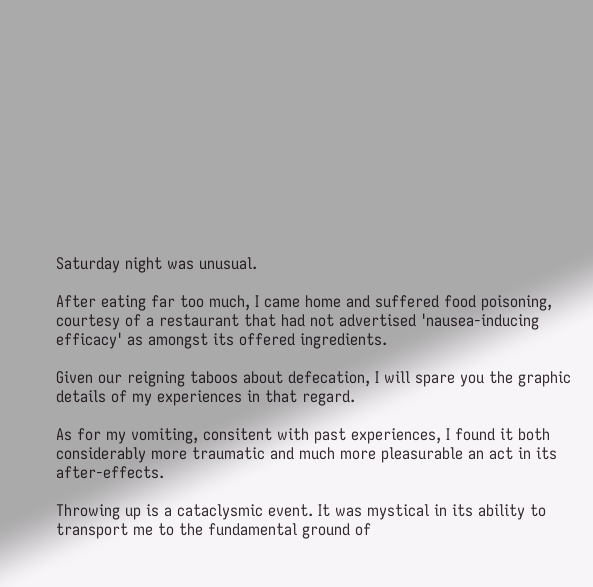Saturday night was unusual.

After eating far too much, I came home and suffered food poisoning, courtesy of a restaurant that had not advertised 'nausea-inducing efficacy' as amongst its offered ingredients.

Given our reigning taboos about defecation, I will spare you the graphic details of my experiences in that regard.

As for my vomiting, consitent with past experiences, I found it both considerably more traumatic and much more pleasurable an act in its after-effects.

Throwing up is a cataclysmic event. It was mystical in its ability to transport me to the fundamental ground of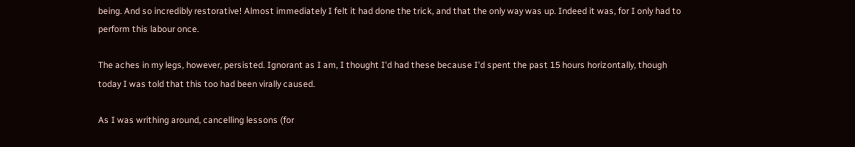being. And so incredibly restorative! Almost immediately I felt it had done the trick, and that the only way was up. Indeed it was, for I only had to perform this labour once.

The aches in my legs, however, persisted. Ignorant as I am, I thought I'd had these because I'd spent the past 15 hours horizontally, though today I was told that this too had been virally caused.

As I was writhing around, cancelling lessons (for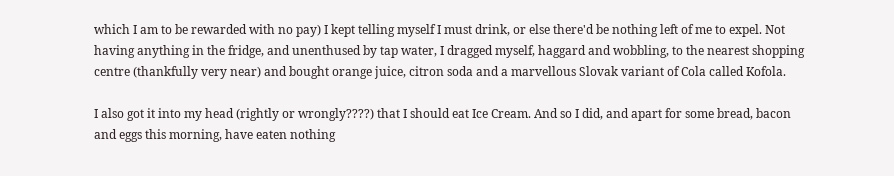which I am to be rewarded with no pay) I kept telling myself I must drink, or else there'd be nothing left of me to expel. Not having anything in the fridge, and unenthused by tap water, I dragged myself, haggard and wobbling, to the nearest shopping centre (thankfully very near) and bought orange juice, citron soda and a marvellous Slovak variant of Cola called Kofola.

I also got it into my head (rightly or wrongly????) that I should eat Ice Cream. And so I did, and apart for some bread, bacon and eggs this morning, have eaten nothing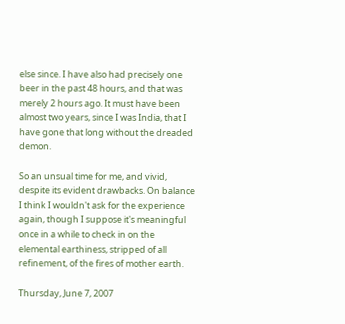else since. I have also had precisely one beer in the past 48 hours, and that was merely 2 hours ago. It must have been almost two years, since I was India, that I have gone that long without the dreaded demon.

So an unsual time for me, and vivid, despite its evident drawbacks. On balance I think I wouldn't ask for the experience again, though I suppose it's meaningful once in a while to check in on the elemental earthiness, stripped of all refinement, of the fires of mother earth.

Thursday, June 7, 2007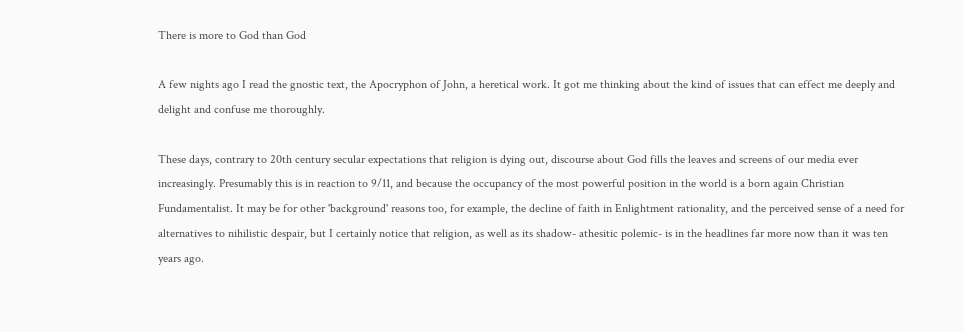There is more to God than God

A few nights ago I read the gnostic text, the Apocryphon of John, a heretical work. It got me thinking about the kind of issues that can effect me deeply and delight and confuse me thoroughly.

These days, contrary to 20th century secular expectations that religion is dying out, discourse about God fills the leaves and screens of our media ever increasingly. Presumably this is in reaction to 9/11, and because the occupancy of the most powerful position in the world is a born again Christian Fundamentalist. It may be for other 'background' reasons too, for example, the decline of faith in Enlightment rationality, and the perceived sense of a need for alternatives to nihilistic despair, but I certainly notice that religion, as well as its shadow- athesitic polemic- is in the headlines far more now than it was ten years ago.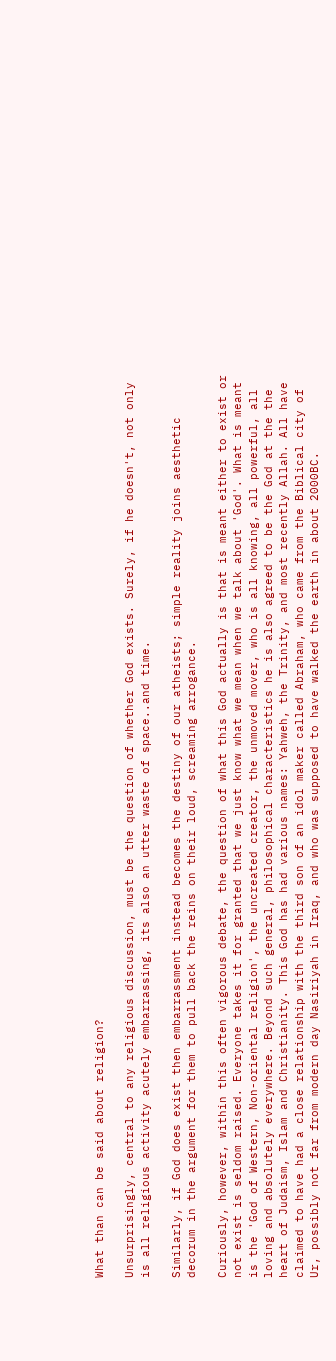What than can be said about religion?

Unsurprisingly, central to any religious discussion, must be the question of whether God exists. Surely, if he doesn't, not only is all religious activity acutely embarrassing, its also an utter waste of space..and time.

Similarly, if God does exist then embarrassment instead becomes the destiny of our atheists; simple reality joins aesthetic decorum in the argument for them to pull back the reins on their loud, screaming arrogance.

Curiously, however, within this often vigorous debate, the question of what this God actually is that is meant either to exist or not exist is seldom raised. Everyone takes it for granted that we just know what we mean when we talk about 'God'. What is meant is the 'God of Western, Non-oriental religion', the uncreated creator, the unmoved mover, who is all knowing, all powerful, all loving and absolutely everywhere. Beyond such general, philosophical characteristics he is also agreed to be the God at the the heart of Judaism, Islam and Christianity. This God has had various names: Yahweh, the Trinity, and most recently Allah. All have claimed to have had a close relationship with the third son of an idol maker called Abraham, who came from the Biblical city of Ur, possibly not far from modern day Nasiriyah in Iraq, and who was supposed to have walked the earth in about 2000BC.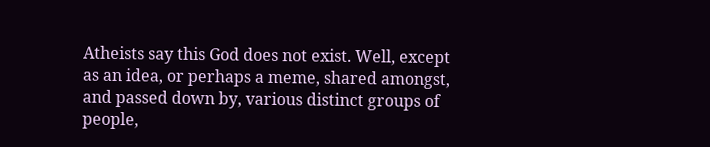Atheists say this God does not exist. Well, except as an idea, or perhaps a meme, shared amongst, and passed down by, various distinct groups of people,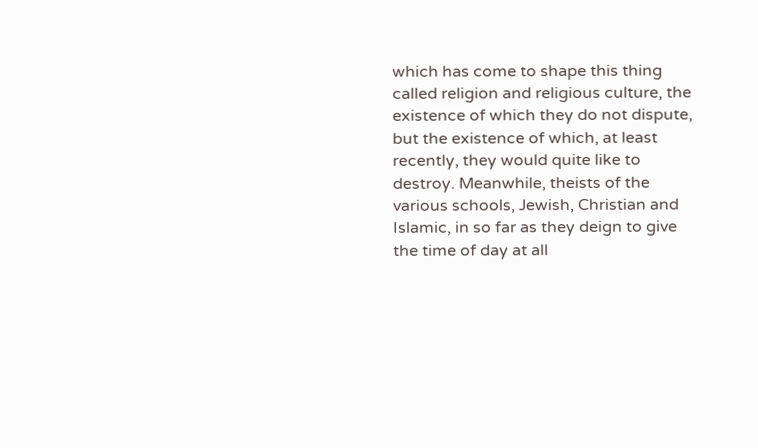which has come to shape this thing called religion and religious culture, the existence of which they do not dispute, but the existence of which, at least recently, they would quite like to destroy. Meanwhile, theists of the various schools, Jewish, Christian and Islamic, in so far as they deign to give the time of day at all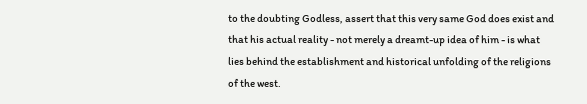to the doubting Godless, assert that this very same God does exist and that his actual reality - not merely a dreamt-up idea of him - is what lies behind the establishment and historical unfolding of the religions of the west.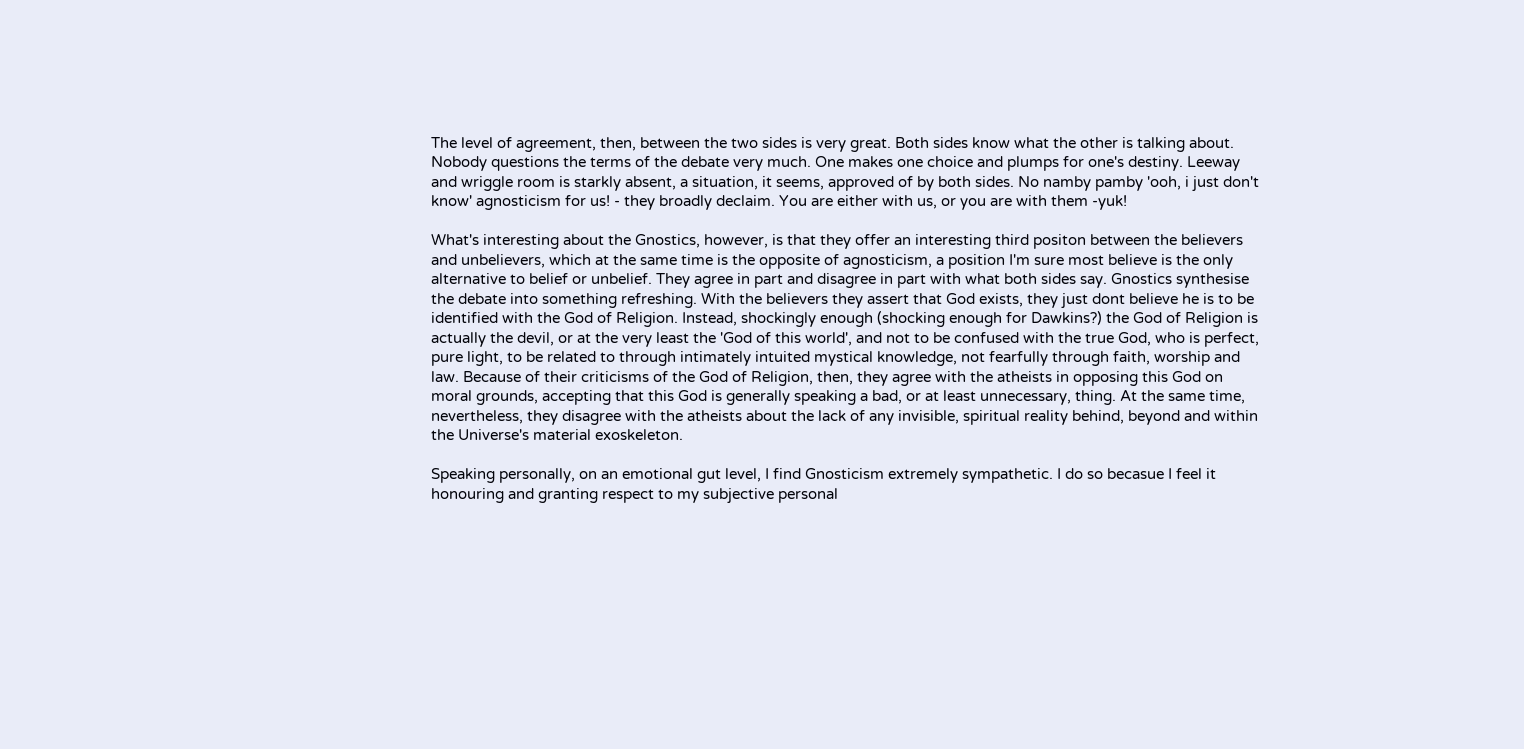The level of agreement, then, between the two sides is very great. Both sides know what the other is talking about. Nobody questions the terms of the debate very much. One makes one choice and plumps for one's destiny. Leeway and wriggle room is starkly absent, a situation, it seems, approved of by both sides. No namby pamby 'ooh, i just don't know' agnosticism for us! - they broadly declaim. You are either with us, or you are with them -yuk!

What's interesting about the Gnostics, however, is that they offer an interesting third positon between the believers and unbelievers, which at the same time is the opposite of agnosticism, a position I'm sure most believe is the only alternative to belief or unbelief. They agree in part and disagree in part with what both sides say. Gnostics synthesise the debate into something refreshing. With the believers they assert that God exists, they just dont believe he is to be identified with the God of Religion. Instead, shockingly enough (shocking enough for Dawkins?) the God of Religion is actually the devil, or at the very least the 'God of this world', and not to be confused with the true God, who is perfect, pure light, to be related to through intimately intuited mystical knowledge, not fearfully through faith, worship and law. Because of their criticisms of the God of Religion, then, they agree with the atheists in opposing this God on moral grounds, accepting that this God is generally speaking a bad, or at least unnecessary, thing. At the same time, nevertheless, they disagree with the atheists about the lack of any invisible, spiritual reality behind, beyond and within the Universe's material exoskeleton.

Speaking personally, on an emotional gut level, I find Gnosticism extremely sympathetic. I do so becasue I feel it honouring and granting respect to my subjective personal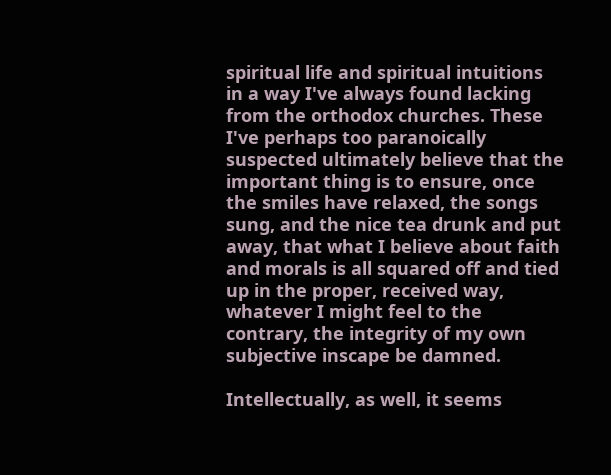spiritual life and spiritual intuitions in a way I've always found lacking from the orthodox churches. These I've perhaps too paranoically suspected ultimately believe that the important thing is to ensure, once the smiles have relaxed, the songs sung, and the nice tea drunk and put away, that what I believe about faith and morals is all squared off and tied up in the proper, received way, whatever I might feel to the contrary, the integrity of my own subjective inscape be damned.

Intellectually, as well, it seems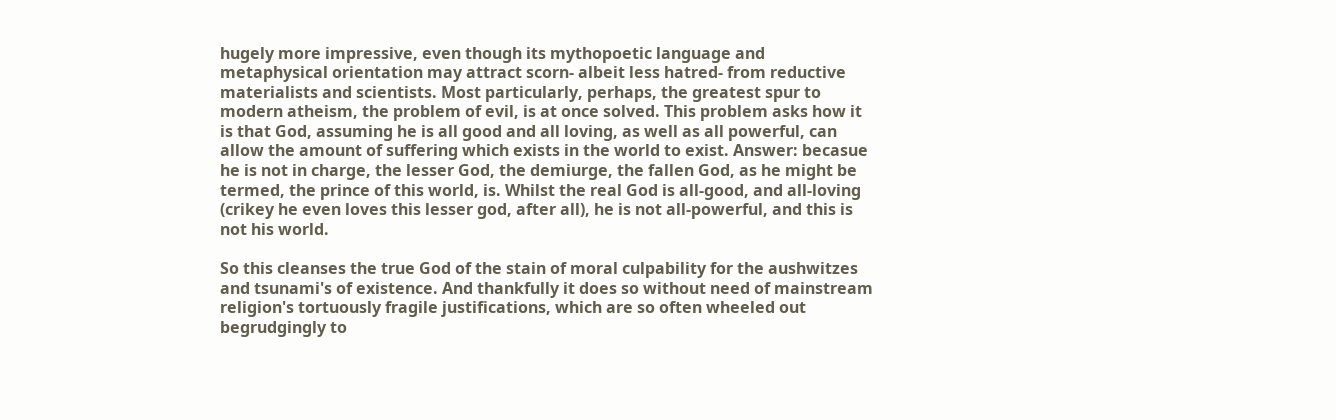hugely more impressive, even though its mythopoetic language and metaphysical orientation may attract scorn- albeit less hatred- from reductive materialists and scientists. Most particularly, perhaps, the greatest spur to modern atheism, the problem of evil, is at once solved. This problem asks how it is that God, assuming he is all good and all loving, as well as all powerful, can allow the amount of suffering which exists in the world to exist. Answer: becasue he is not in charge, the lesser God, the demiurge, the fallen God, as he might be termed, the prince of this world, is. Whilst the real God is all-good, and all-loving (crikey he even loves this lesser god, after all), he is not all-powerful, and this is not his world.

So this cleanses the true God of the stain of moral culpability for the aushwitzes and tsunami's of existence. And thankfully it does so without need of mainstream religion's tortuously fragile justifications, which are so often wheeled out begrudgingly to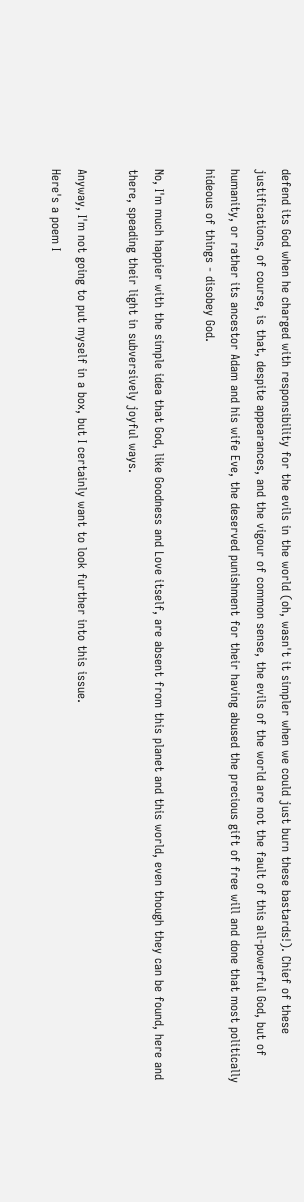defend its God when he charged with responsibility for the evils in the world (oh, wasn't it simpler when we could just burn these bastards!). Chief of these justifications, of course, is that, despite appearances, and the vigour of common sense, the evils of the world are not the fault of this all-powerful God, but of humanity, or rather its ancestor Adam and his wife Eve, the deserved punishment for their having abused the precious gift of free will and done that most politically hideous of things - disobey God.

No, I'm much happier with the simple idea that God, like Goodness and Love itself, are absent from this planet and this world, even though they can be found, here and there, speading their light in subversively joyful ways.

Anyway, I'm not going to put myself in a box, but I certainly want to look further into this issue.
Here's a poem I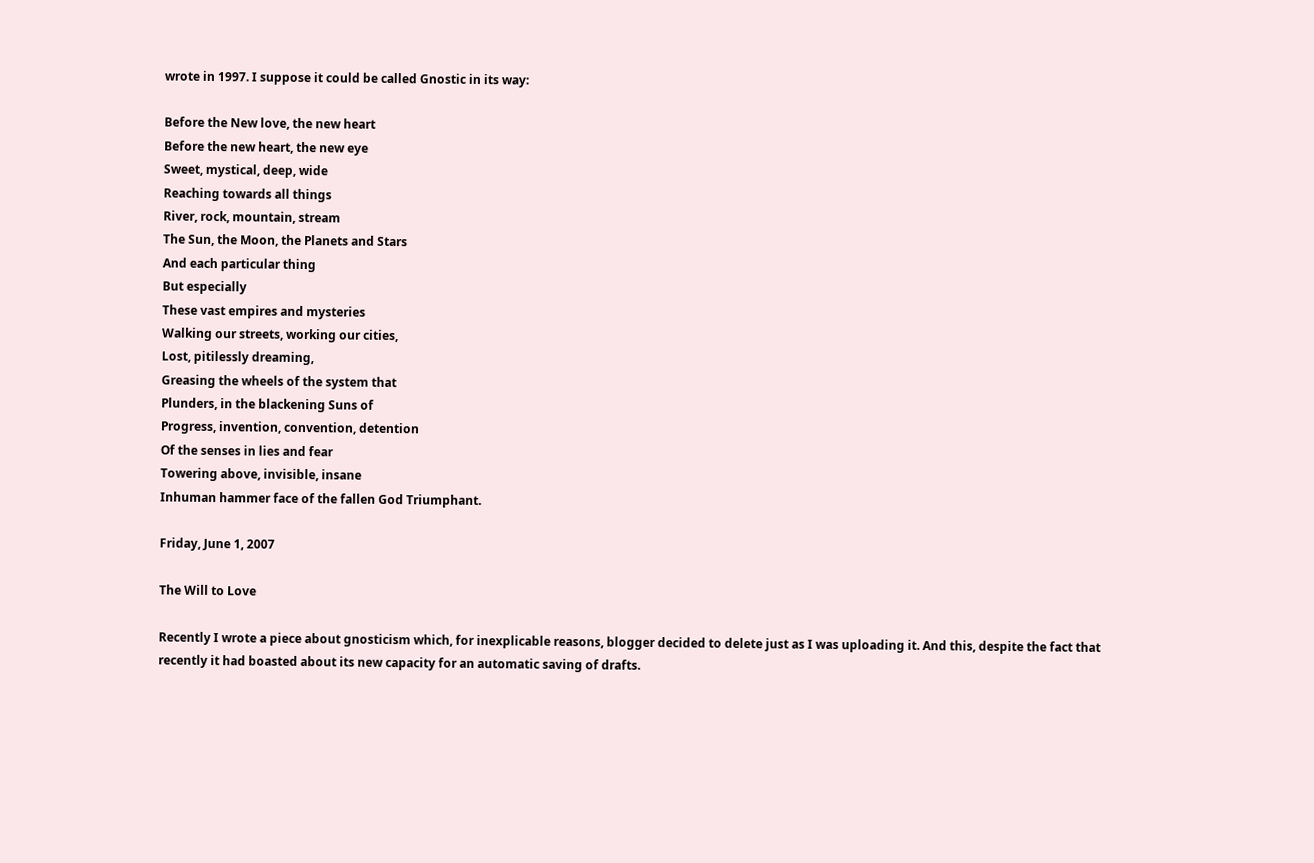wrote in 1997. I suppose it could be called Gnostic in its way:

Before the New love, the new heart
Before the new heart, the new eye
Sweet, mystical, deep, wide
Reaching towards all things
River, rock, mountain, stream
The Sun, the Moon, the Planets and Stars
And each particular thing
But especially
These vast empires and mysteries
Walking our streets, working our cities,
Lost, pitilessly dreaming,
Greasing the wheels of the system that
Plunders, in the blackening Suns of
Progress, invention, convention, detention
Of the senses in lies and fear
Towering above, invisible, insane
Inhuman hammer face of the fallen God Triumphant.

Friday, June 1, 2007

The Will to Love

Recently I wrote a piece about gnosticism which, for inexplicable reasons, blogger decided to delete just as I was uploading it. And this, despite the fact that recently it had boasted about its new capacity for an automatic saving of drafts.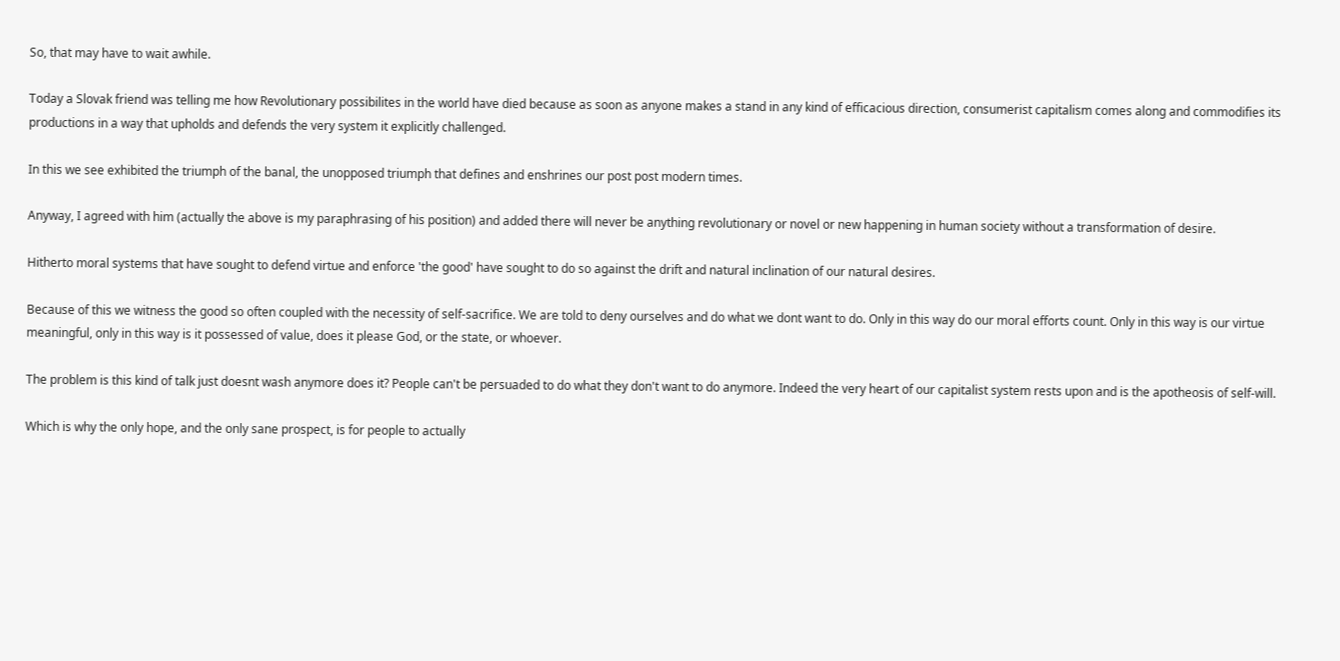So, that may have to wait awhile.

Today a Slovak friend was telling me how Revolutionary possibilites in the world have died because as soon as anyone makes a stand in any kind of efficacious direction, consumerist capitalism comes along and commodifies its productions in a way that upholds and defends the very system it explicitly challenged.

In this we see exhibited the triumph of the banal, the unopposed triumph that defines and enshrines our post post modern times.

Anyway, I agreed with him (actually the above is my paraphrasing of his position) and added there will never be anything revolutionary or novel or new happening in human society without a transformation of desire.

Hitherto moral systems that have sought to defend virtue and enforce 'the good' have sought to do so against the drift and natural inclination of our natural desires.

Because of this we witness the good so often coupled with the necessity of self-sacrifice. We are told to deny ourselves and do what we dont want to do. Only in this way do our moral efforts count. Only in this way is our virtue meaningful, only in this way is it possessed of value, does it please God, or the state, or whoever.

The problem is this kind of talk just doesnt wash anymore does it? People can't be persuaded to do what they don't want to do anymore. Indeed the very heart of our capitalist system rests upon and is the apotheosis of self-will.

Which is why the only hope, and the only sane prospect, is for people to actually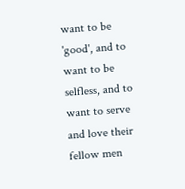want to be 'good', and to want to be selfless, and to want to serve and love their fellow men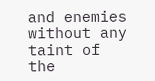and enemies without any taint of the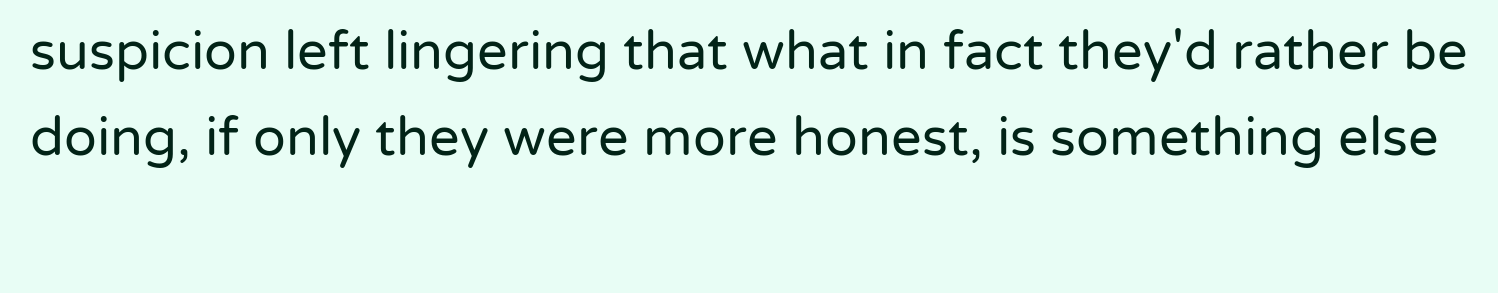suspicion left lingering that what in fact they'd rather be doing, if only they were more honest, is something else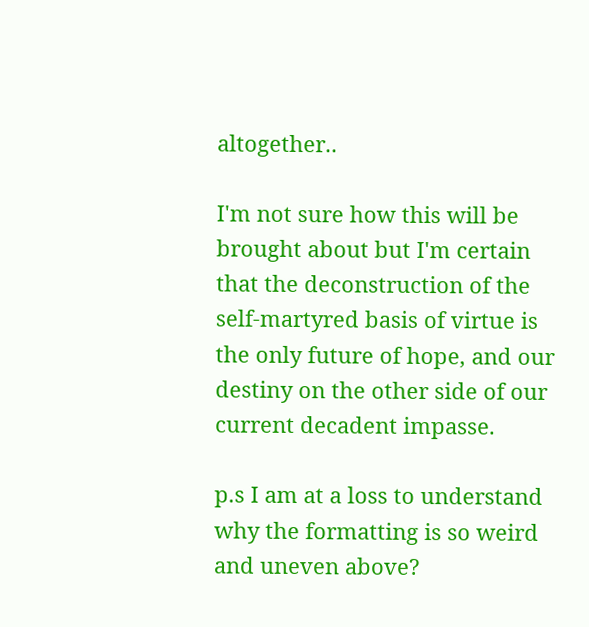altogether..

I'm not sure how this will be brought about but I'm certain that the deconstruction of the self-martyred basis of virtue is the only future of hope, and our destiny on the other side of our current decadent impasse.

p.s I am at a loss to understand why the formatting is so weird and uneven above?